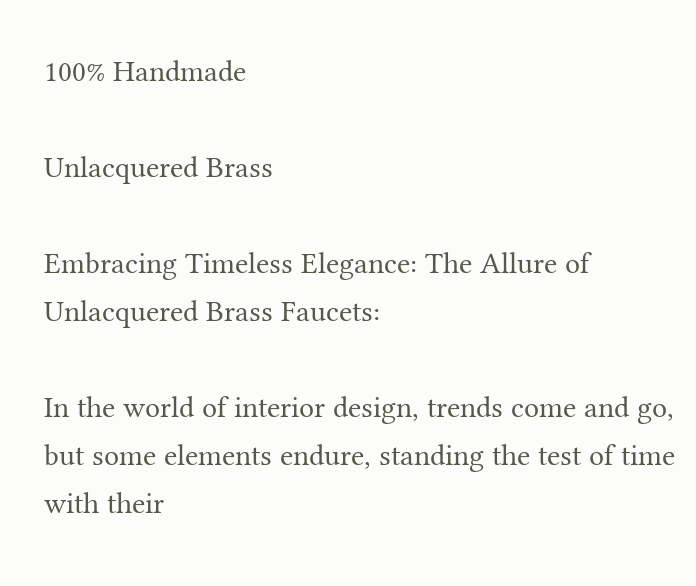100% Handmade

Unlacquered Brass

Embracing Timeless Elegance: The Allure of Unlacquered Brass Faucets:

In the world of interior design, trends come and go, but some elements endure, standing the test of time with their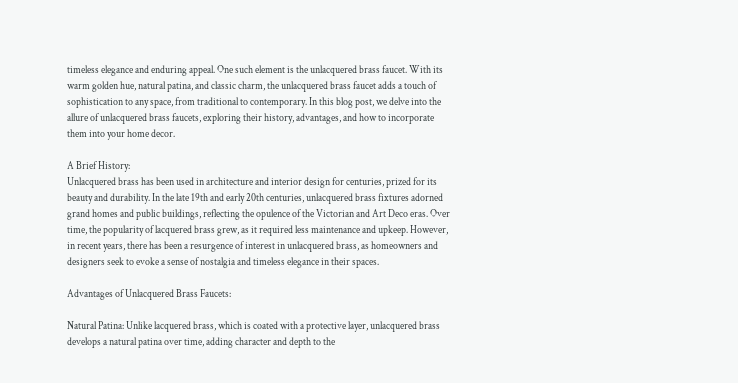timeless elegance and enduring appeal. One such element is the unlacquered brass faucet. With its warm golden hue, natural patina, and classic charm, the unlacquered brass faucet adds a touch of sophistication to any space, from traditional to contemporary. In this blog post, we delve into the allure of unlacquered brass faucets, exploring their history, advantages, and how to incorporate them into your home decor.

A Brief History:
Unlacquered brass has been used in architecture and interior design for centuries, prized for its beauty and durability. In the late 19th and early 20th centuries, unlacquered brass fixtures adorned grand homes and public buildings, reflecting the opulence of the Victorian and Art Deco eras. Over time, the popularity of lacquered brass grew, as it required less maintenance and upkeep. However, in recent years, there has been a resurgence of interest in unlacquered brass, as homeowners and designers seek to evoke a sense of nostalgia and timeless elegance in their spaces.

Advantages of Unlacquered Brass Faucets:

Natural Patina: Unlike lacquered brass, which is coated with a protective layer, unlacquered brass develops a natural patina over time, adding character and depth to the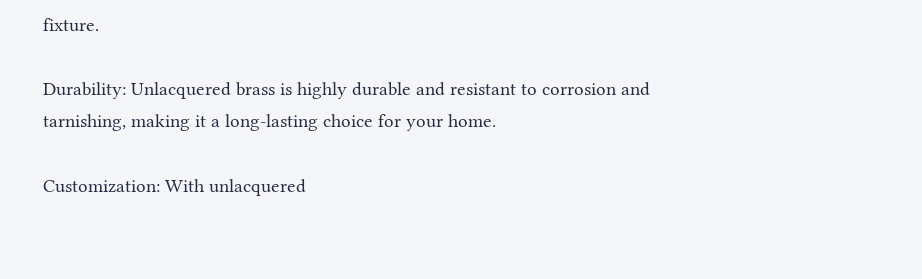fixture.

Durability: Unlacquered brass is highly durable and resistant to corrosion and tarnishing, making it a long-lasting choice for your home.

Customization: With unlacquered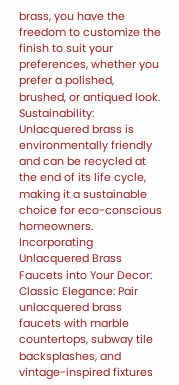brass, you have the freedom to customize the finish to suit your preferences, whether you prefer a polished, brushed, or antiqued look.
Sustainability: Unlacquered brass is environmentally friendly and can be recycled at the end of its life cycle, making it a sustainable choice for eco-conscious homeowners.
Incorporating Unlacquered Brass Faucets into Your Decor: Classic Elegance: Pair unlacquered brass faucets with marble countertops, subway tile backsplashes, and vintage-inspired fixtures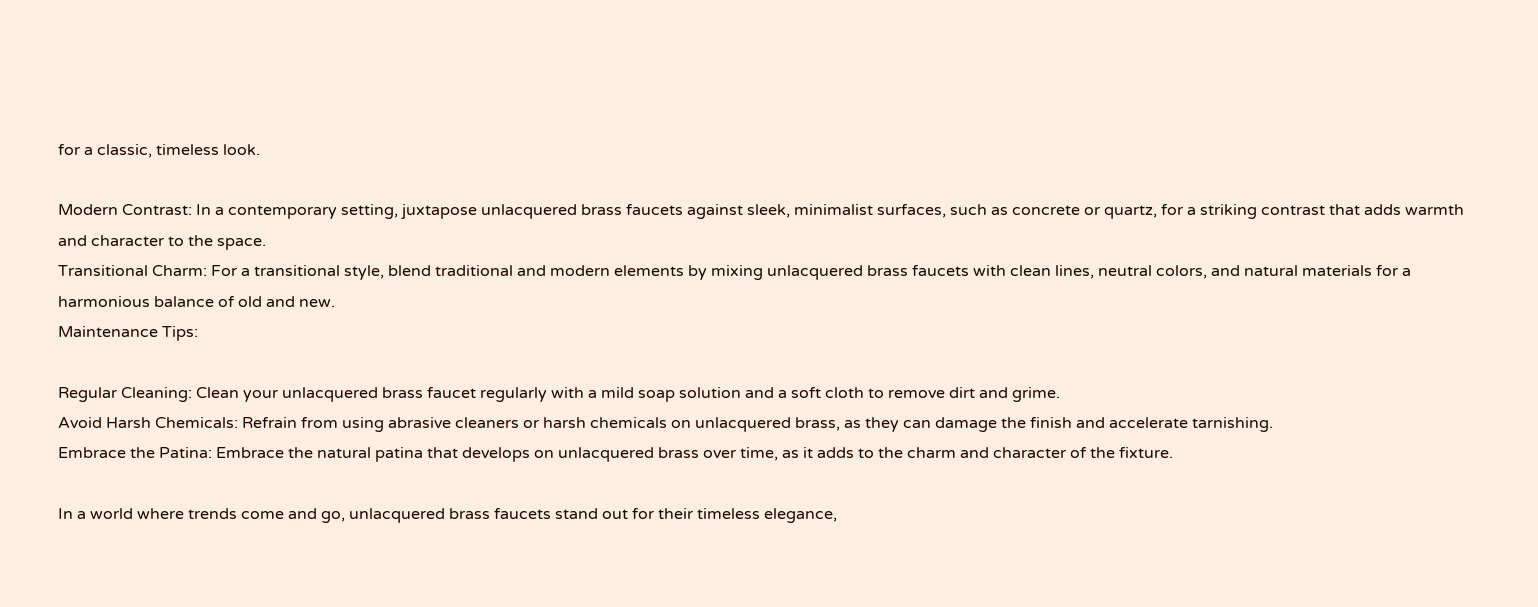for a classic, timeless look.

Modern Contrast: In a contemporary setting, juxtapose unlacquered brass faucets against sleek, minimalist surfaces, such as concrete or quartz, for a striking contrast that adds warmth and character to the space.
Transitional Charm: For a transitional style, blend traditional and modern elements by mixing unlacquered brass faucets with clean lines, neutral colors, and natural materials for a harmonious balance of old and new.
Maintenance Tips:

Regular Cleaning: Clean your unlacquered brass faucet regularly with a mild soap solution and a soft cloth to remove dirt and grime.
Avoid Harsh Chemicals: Refrain from using abrasive cleaners or harsh chemicals on unlacquered brass, as they can damage the finish and accelerate tarnishing.
Embrace the Patina: Embrace the natural patina that develops on unlacquered brass over time, as it adds to the charm and character of the fixture.

In a world where trends come and go, unlacquered brass faucets stand out for their timeless elegance,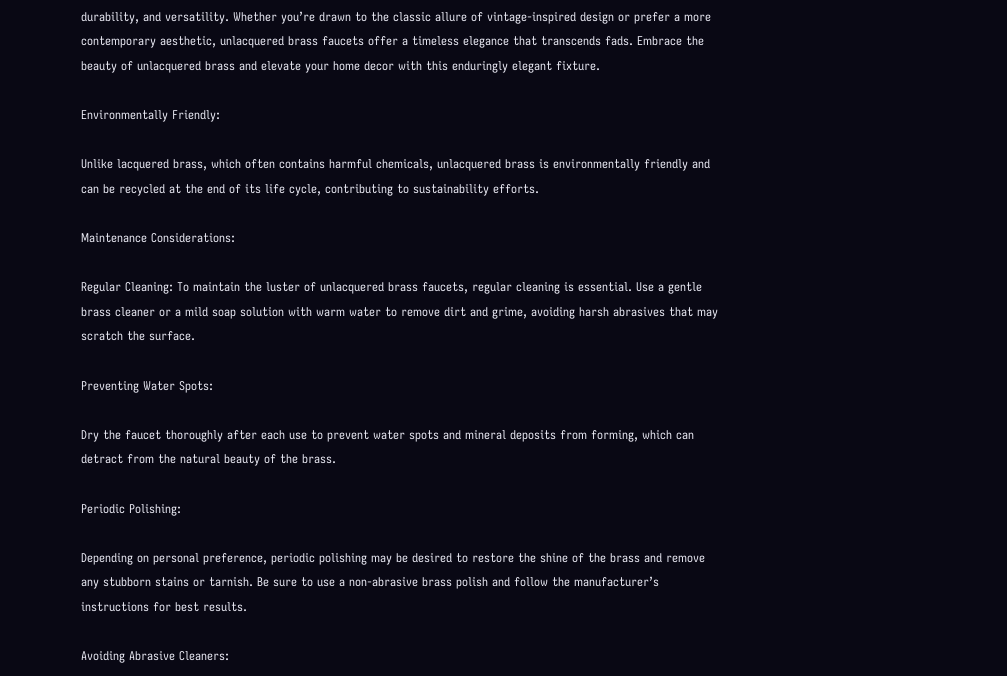durability, and versatility. Whether you’re drawn to the classic allure of vintage-inspired design or prefer a more contemporary aesthetic, unlacquered brass faucets offer a timeless elegance that transcends fads. Embrace the beauty of unlacquered brass and elevate your home decor with this enduringly elegant fixture.

Environmentally Friendly:

Unlike lacquered brass, which often contains harmful chemicals, unlacquered brass is environmentally friendly and can be recycled at the end of its life cycle, contributing to sustainability efforts.

Maintenance Considerations:

Regular Cleaning: To maintain the luster of unlacquered brass faucets, regular cleaning is essential. Use a gentle brass cleaner or a mild soap solution with warm water to remove dirt and grime, avoiding harsh abrasives that may scratch the surface.

Preventing Water Spots:

Dry the faucet thoroughly after each use to prevent water spots and mineral deposits from forming, which can detract from the natural beauty of the brass.

Periodic Polishing:

Depending on personal preference, periodic polishing may be desired to restore the shine of the brass and remove any stubborn stains or tarnish. Be sure to use a non-abrasive brass polish and follow the manufacturer’s instructions for best results.

Avoiding Abrasive Cleaners: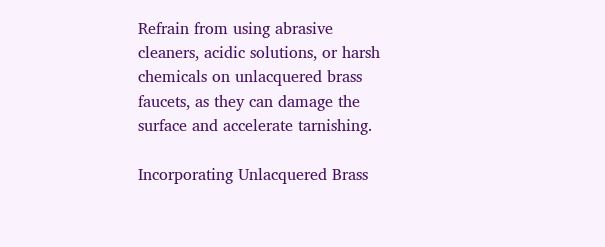Refrain from using abrasive cleaners, acidic solutions, or harsh chemicals on unlacquered brass faucets, as they can damage the surface and accelerate tarnishing.

Incorporating Unlacquered Brass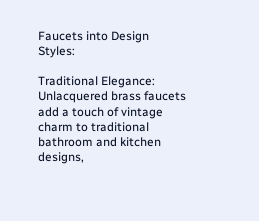Faucets into Design Styles:

Traditional Elegance: Unlacquered brass faucets add a touch of vintage charm to traditional bathroom and kitchen designs,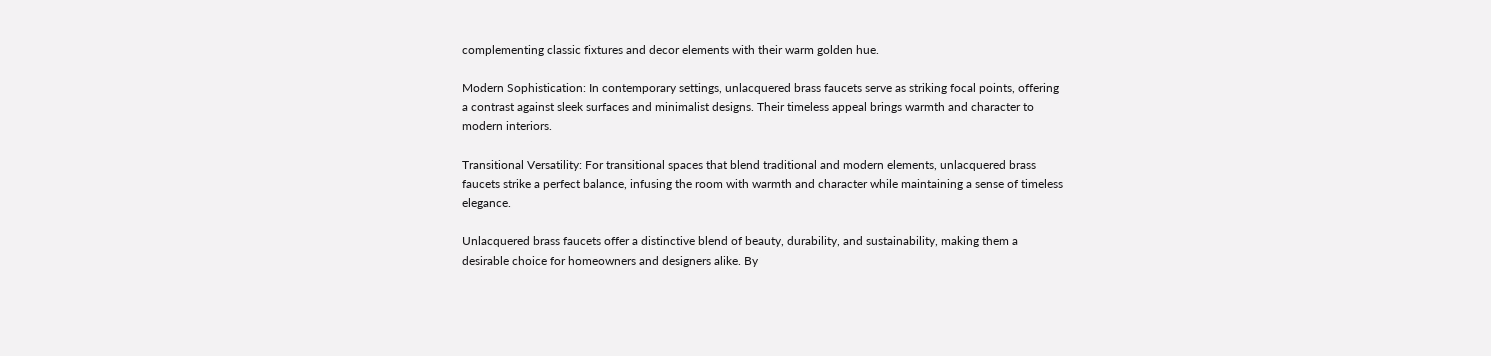complementing classic fixtures and decor elements with their warm golden hue.

Modern Sophistication: In contemporary settings, unlacquered brass faucets serve as striking focal points, offering a contrast against sleek surfaces and minimalist designs. Their timeless appeal brings warmth and character to modern interiors.

Transitional Versatility: For transitional spaces that blend traditional and modern elements, unlacquered brass faucets strike a perfect balance, infusing the room with warmth and character while maintaining a sense of timeless elegance.

Unlacquered brass faucets offer a distinctive blend of beauty, durability, and sustainability, making them a desirable choice for homeowners and designers alike. By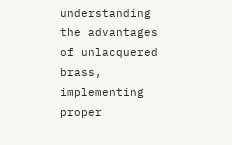understanding the advantages of unlacquered brass, implementing proper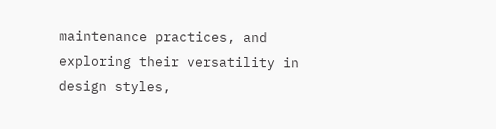maintenance practices, and exploring their versatility in design styles,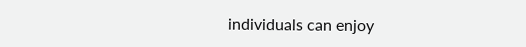individuals can enjoy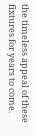the timeless appeal of these fixtures for years to come.